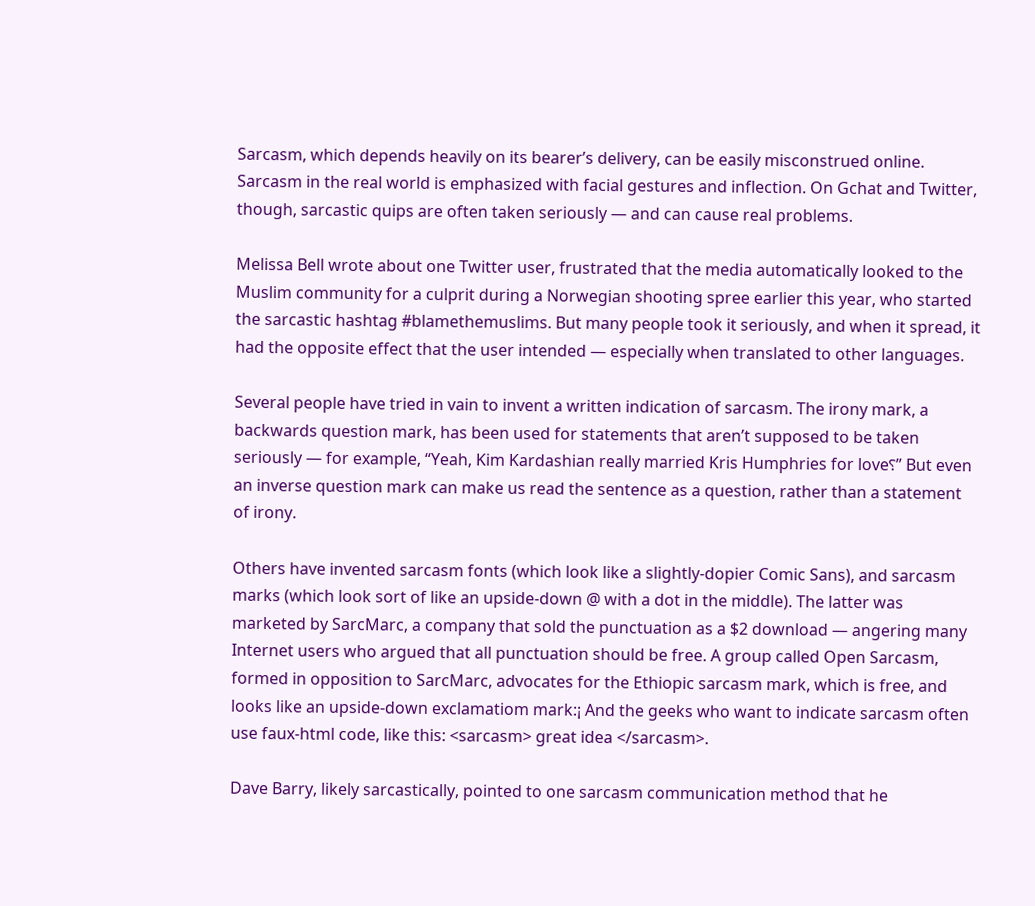Sarcasm, which depends heavily on its bearer’s delivery, can be easily misconstrued online. Sarcasm in the real world is emphasized with facial gestures and inflection. On Gchat and Twitter, though, sarcastic quips are often taken seriously — and can cause real problems.

Melissa Bell wrote about one Twitter user, frustrated that the media automatically looked to the Muslim community for a culprit during a Norwegian shooting spree earlier this year, who started the sarcastic hashtag #blamethemuslims. But many people took it seriously, and when it spread, it had the opposite effect that the user intended — especially when translated to other languages.

Several people have tried in vain to invent a written indication of sarcasm. The irony mark, a backwards question mark, has been used for statements that aren’t supposed to be taken seriously — for example, “Yeah, Kim Kardashian really married Kris Humphries for love؟” But even an inverse question mark can make us read the sentence as a question, rather than a statement of irony.

Others have invented sarcasm fonts (which look like a slightly-dopier Comic Sans), and sarcasm marks (which look sort of like an upside-down @ with a dot in the middle). The latter was marketed by SarcMarc, a company that sold the punctuation as a $2 download — angering many Internet users who argued that all punctuation should be free. A group called Open Sarcasm, formed in opposition to SarcMarc, advocates for the Ethiopic sarcasm mark, which is free, and looks like an upside-down exclamatiom mark:¡ And the geeks who want to indicate sarcasm often use faux-html code, like this: <sarcasm> great idea </sarcasm>.

Dave Barry, likely sarcastically, pointed to one sarcasm communication method that he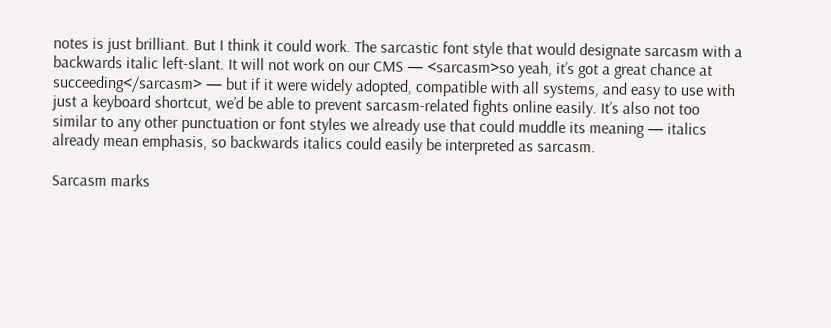notes is just brilliant. But I think it could work. The sarcastic font style that would designate sarcasm with a backwards italic left-slant. It will not work on our CMS — <sarcasm>so yeah, it’s got a great chance at succeeding</sarcasm> — but if it were widely adopted, compatible with all systems, and easy to use with just a keyboard shortcut, we’d be able to prevent sarcasm-related fights online easily. It’s also not too similar to any other punctuation or font styles we already use that could muddle its meaning — italics already mean emphasis, so backwards italics could easily be interpreted as sarcasm.

Sarcasm marks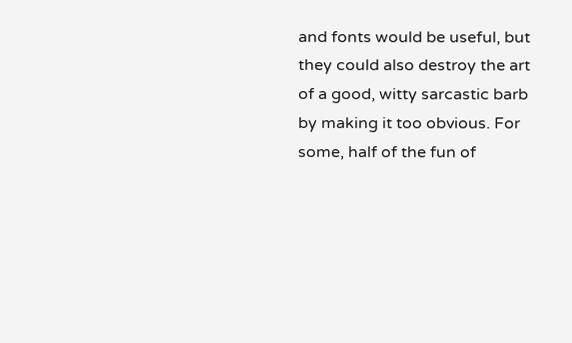and fonts would be useful, but they could also destroy the art of a good, witty sarcastic barb by making it too obvious. For some, half of the fun of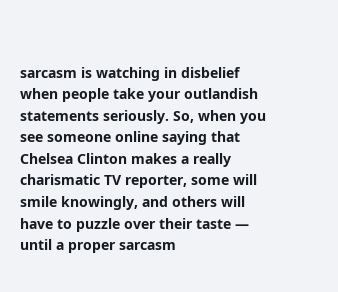sarcasm is watching in disbelief when people take your outlandish statements seriously. So, when you see someone online saying that Chelsea Clinton makes a really charismatic TV reporter, some will smile knowingly, and others will have to puzzle over their taste — until a proper sarcasm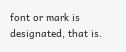font or mark is designated, that is.